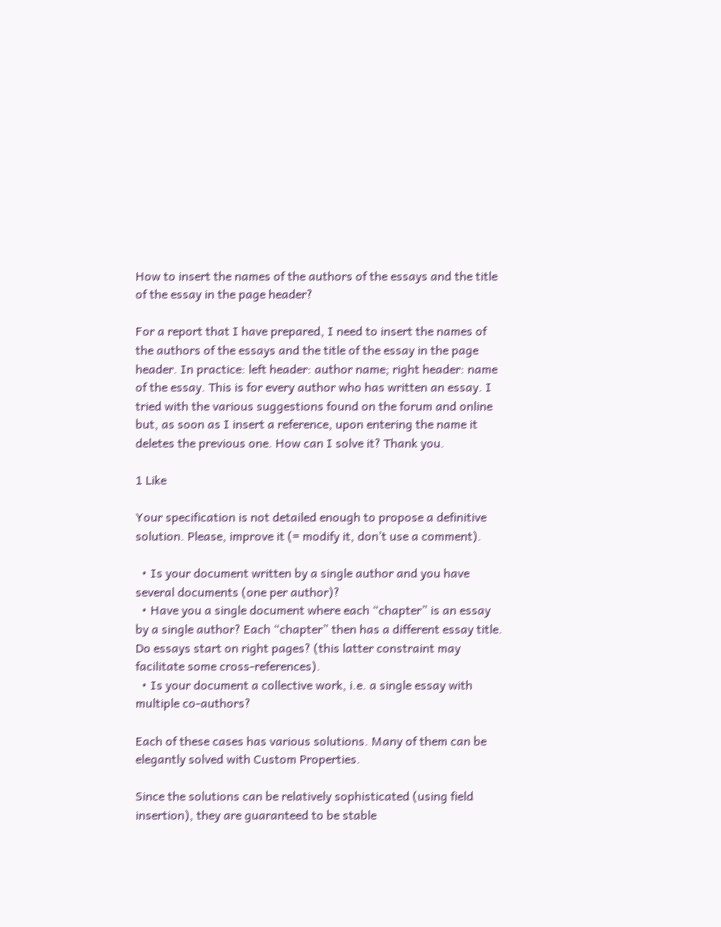How to insert the names of the authors of the essays and the title of the essay in the page header?

For a report that I have prepared, I need to insert the names of the authors of the essays and the title of the essay in the page header. In practice: left header: author name; right header: name of the essay. This is for every author who has written an essay. I tried with the various suggestions found on the forum and online but, as soon as I insert a reference, upon entering the name it deletes the previous one. How can I solve it? Thank you.

1 Like

Your specification is not detailed enough to propose a definitive solution. Please, improve it (= modify it, don’t use a comment).

  • Is your document written by a single author and you have several documents (one per author)?
  • Have you a single document where each “chapter” is an essay by a single author? Each “chapter” then has a different essay title. Do essays start on right pages? (this latter constraint may facilitate some cross-references).
  • Is your document a collective work, i.e. a single essay with multiple co-authors?

Each of these cases has various solutions. Many of them can be elegantly solved with Custom Properties.

Since the solutions can be relatively sophisticated (using field insertion), they are guaranteed to be stable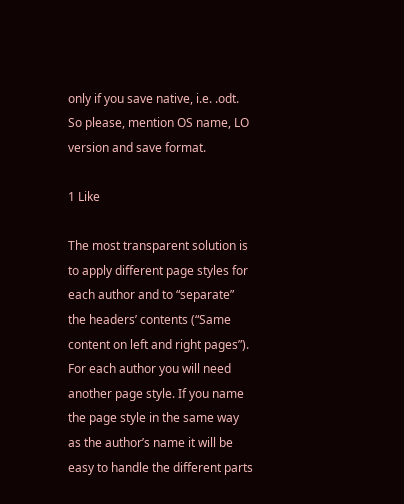only if you save native, i.e. .odt. So please, mention OS name, LO version and save format.

1 Like

The most transparent solution is to apply different page styles for each author and to “separate” the headers’ contents (“Same content on left and right pages”).
For each author you will need another page style. If you name the page style in the same way as the author’s name it will be easy to handle the different parts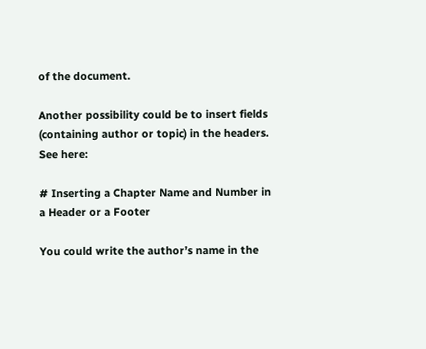of the document.

Another possibility could be to insert fields (containing author or topic) in the headers. See here:

# Inserting a Chapter Name and Number in a Header or a Footer

You could write the author’s name in the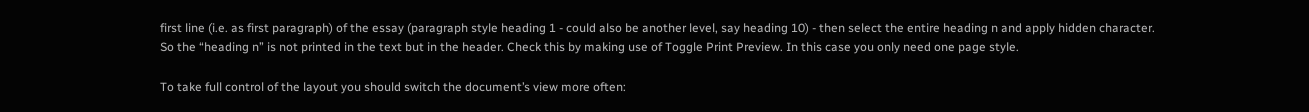first line (i.e. as first paragraph) of the essay (paragraph style heading 1 - could also be another level, say heading 10) - then select the entire heading n and apply hidden character.
So the “heading n” is not printed in the text but in the header. Check this by making use of Toggle Print Preview. In this case you only need one page style.

To take full control of the layout you should switch the document’s view more often: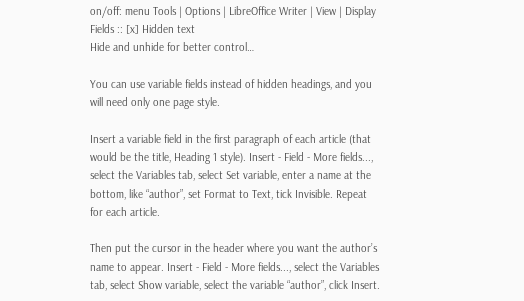on/off: menu Tools | Options | LibreOffice Writer | View | Display Fields :: [x] Hidden text
Hide and unhide for better control…

You can use variable fields instead of hidden headings, and you will need only one page style.

Insert a variable field in the first paragraph of each article (that would be the title, Heading 1 style). Insert - Field - More fields..., select the Variables tab, select Set variable, enter a name at the bottom, like “author”, set Format to Text, tick Invisible. Repeat for each article.

Then put the cursor in the header where you want the author’s name to appear. Insert - Field - More fields..., select the Variables tab, select Show variable, select the variable “author”, click Insert.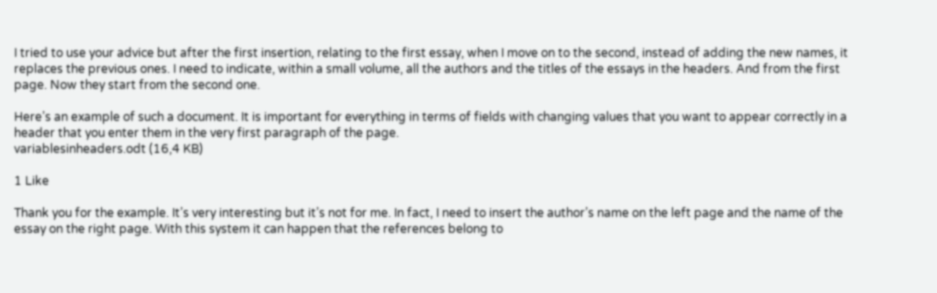I tried to use your advice but after the first insertion, relating to the first essay, when I move on to the second, instead of adding the new names, it replaces the previous ones. I need to indicate, within a small volume, all the authors and the titles of the essays in the headers. And from the first page. Now they start from the second one.

Here’s an example of such a document. It is important for everything in terms of fields with changing values that you want to appear correctly in a header that you enter them in the very first paragraph of the page.
variablesinheaders.odt (16,4 KB)

1 Like

Thank you for the example. It’s very interesting but it’s not for me. In fact, I need to insert the author’s name on the left page and the name of the essay on the right page. With this system it can happen that the references belong to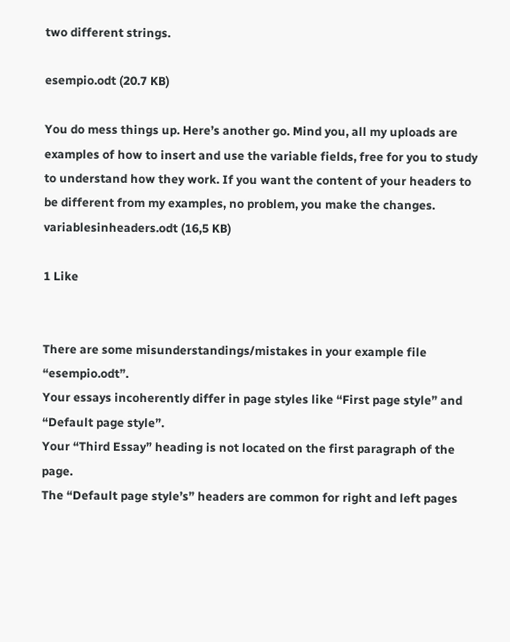two different strings.

esempio.odt (20.7 KB)

You do mess things up. Here’s another go. Mind you, all my uploads are examples of how to insert and use the variable fields, free for you to study to understand how they work. If you want the content of your headers to be different from my examples, no problem, you make the changes.
variablesinheaders.odt (16,5 KB)

1 Like


There are some misunderstandings/mistakes in your example file “esempio.odt”.
Your essays incoherently differ in page styles like “First page style” and “Default page style”.
Your “Third Essay” heading is not located on the first paragraph of the page.
The “Default page style’s” headers are common for right and left pages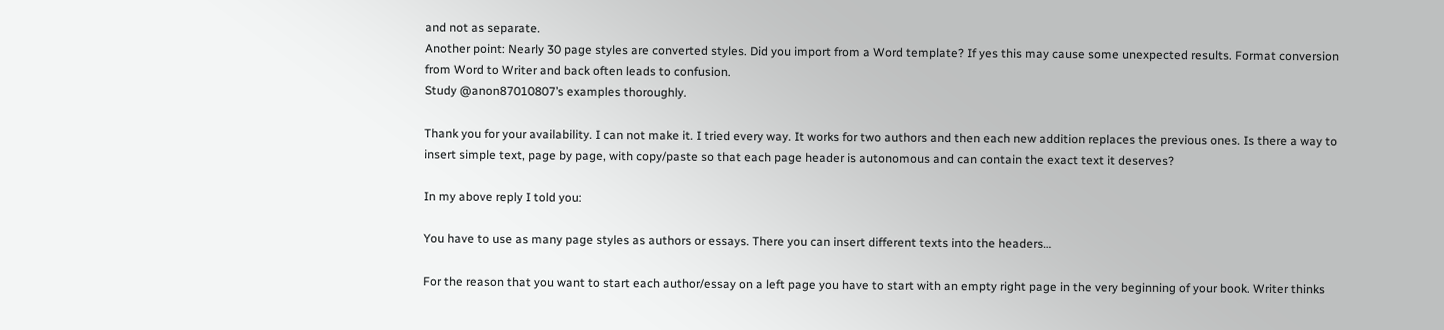and not as separate.
Another point: Nearly 30 page styles are converted styles. Did you import from a Word template? If yes this may cause some unexpected results. Format conversion from Word to Writer and back often leads to confusion.
Study @anon87010807’s examples thoroughly.

Thank you for your availability. I can not make it. I tried every way. It works for two authors and then each new addition replaces the previous ones. Is there a way to insert simple text, page by page, with copy/paste so that each page header is autonomous and can contain the exact text it deserves?

In my above reply I told you:

You have to use as many page styles as authors or essays. There you can insert different texts into the headers…

For the reason that you want to start each author/essay on a left page you have to start with an empty right page in the very beginning of your book. Writer thinks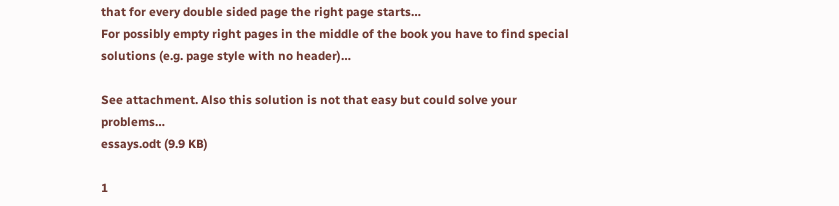that for every double sided page the right page starts…
For possibly empty right pages in the middle of the book you have to find special solutions (e.g. page style with no header)…

See attachment. Also this solution is not that easy but could solve your problems…
essays.odt (9.9 KB)

1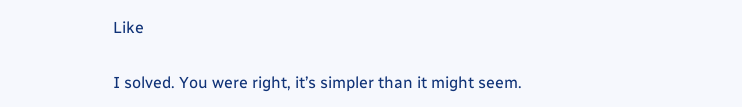Like

I solved. You were right, it’s simpler than it might seem.